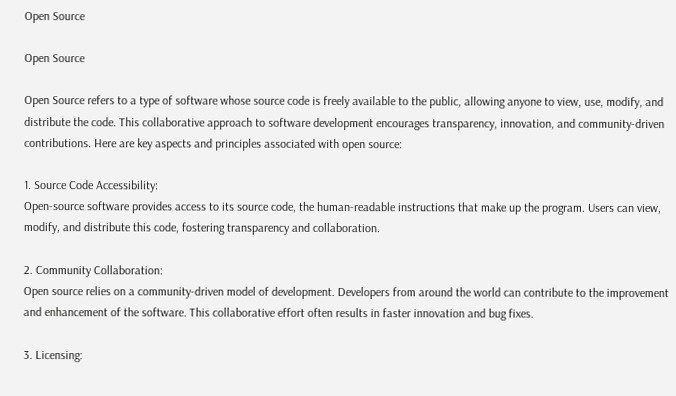Open Source

Open Source

Open Source refers to a type of software whose source code is freely available to the public, allowing anyone to view, use, modify, and distribute the code. This collaborative approach to software development encourages transparency, innovation, and community-driven contributions. Here are key aspects and principles associated with open source:

1. Source Code Accessibility:
Open-source software provides access to its source code, the human-readable instructions that make up the program. Users can view, modify, and distribute this code, fostering transparency and collaboration.

2. Community Collaboration:
Open source relies on a community-driven model of development. Developers from around the world can contribute to the improvement and enhancement of the software. This collaborative effort often results in faster innovation and bug fixes.

3. Licensing: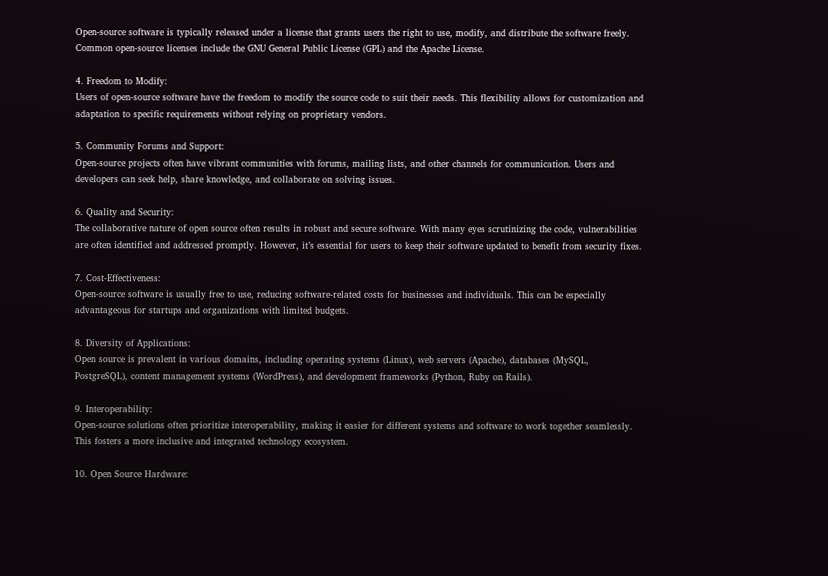Open-source software is typically released under a license that grants users the right to use, modify, and distribute the software freely. Common open-source licenses include the GNU General Public License (GPL) and the Apache License.

4. Freedom to Modify:
Users of open-source software have the freedom to modify the source code to suit their needs. This flexibility allows for customization and adaptation to specific requirements without relying on proprietary vendors.

5. Community Forums and Support:
Open-source projects often have vibrant communities with forums, mailing lists, and other channels for communication. Users and developers can seek help, share knowledge, and collaborate on solving issues.

6. Quality and Security:
The collaborative nature of open source often results in robust and secure software. With many eyes scrutinizing the code, vulnerabilities are often identified and addressed promptly. However, it’s essential for users to keep their software updated to benefit from security fixes.

7. Cost-Effectiveness:
Open-source software is usually free to use, reducing software-related costs for businesses and individuals. This can be especially advantageous for startups and organizations with limited budgets.

8. Diversity of Applications:
Open source is prevalent in various domains, including operating systems (Linux), web servers (Apache), databases (MySQL, PostgreSQL), content management systems (WordPress), and development frameworks (Python, Ruby on Rails).

9. Interoperability:
Open-source solutions often prioritize interoperability, making it easier for different systems and software to work together seamlessly. This fosters a more inclusive and integrated technology ecosystem.

10. Open Source Hardware: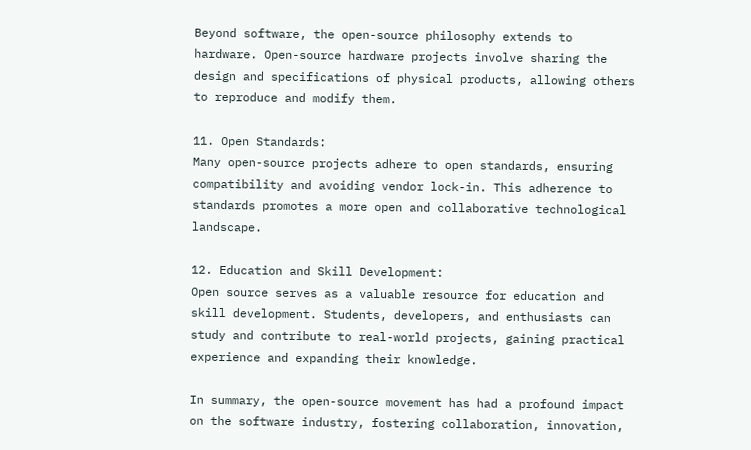Beyond software, the open-source philosophy extends to hardware. Open-source hardware projects involve sharing the design and specifications of physical products, allowing others to reproduce and modify them.

11. Open Standards:
Many open-source projects adhere to open standards, ensuring compatibility and avoiding vendor lock-in. This adherence to standards promotes a more open and collaborative technological landscape.

12. Education and Skill Development:
Open source serves as a valuable resource for education and skill development. Students, developers, and enthusiasts can study and contribute to real-world projects, gaining practical experience and expanding their knowledge.

In summary, the open-source movement has had a profound impact on the software industry, fostering collaboration, innovation,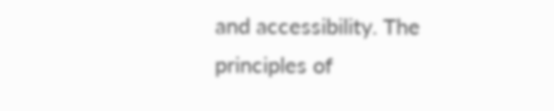and accessibility. The principles of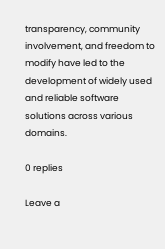transparency, community involvement, and freedom to modify have led to the development of widely used and reliable software solutions across various domains.

0 replies

Leave a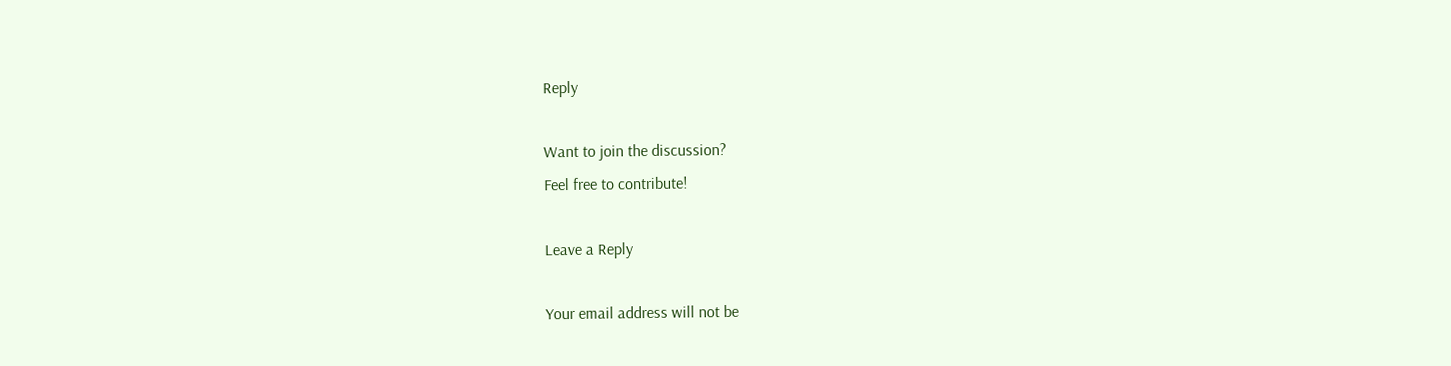Reply

Want to join the discussion?
Feel free to contribute!

Leave a Reply

Your email address will not be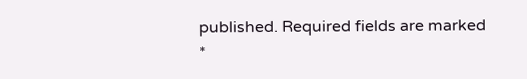published. Required fields are marked *